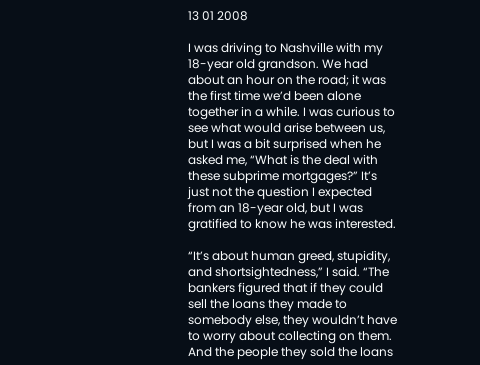13 01 2008

I was driving to Nashville with my 18-year old grandson. We had about an hour on the road; it was the first time we’d been alone together in a while. I was curious to see what would arise between us, but I was a bit surprised when he asked me, “What is the deal with these subprime mortgages?” It’s just not the question I expected from an 18-year old, but I was gratified to know he was interested.

“It’s about human greed, stupidity, and shortsightedness,” I said. “The bankers figured that if they could sell the loans they made to somebody else, they wouldn’t have to worry about collecting on them. And the people they sold the loans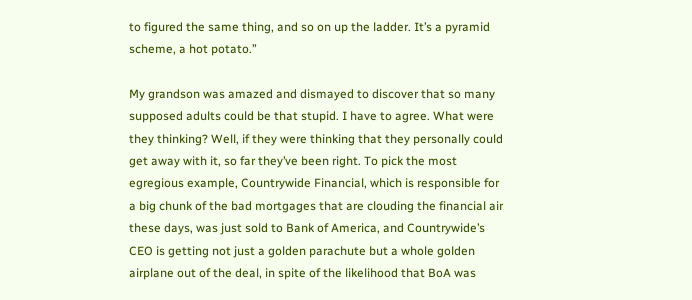to figured the same thing, and so on up the ladder. It’s a pyramid scheme, a hot potato.”

My grandson was amazed and dismayed to discover that so many supposed adults could be that stupid. I have to agree. What were they thinking? Well, if they were thinking that they personally could get away with it, so far they’ve been right. To pick the most egregious example, Countrywide Financial, which is responsible for a big chunk of the bad mortgages that are clouding the financial air these days, was just sold to Bank of America, and Countrywide’s CEO is getting not just a golden parachute but a whole golden airplane out of the deal, in spite of the likelihood that BoA was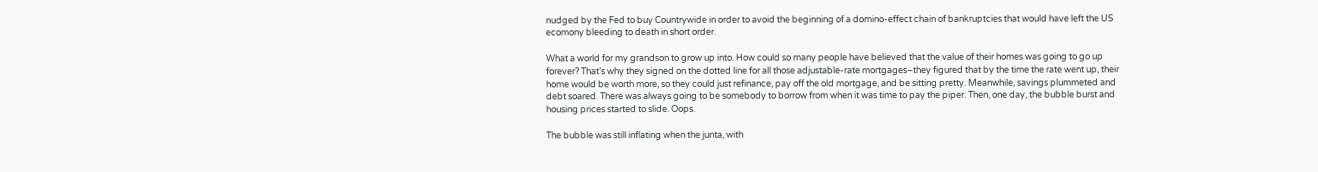nudged by the Fed to buy Countrywide in order to avoid the beginning of a domino-effect chain of bankruptcies that would have left the US ecomony bleeding to death in short order.

What a world for my grandson to grow up into. How could so many people have believed that the value of their homes was going to go up forever? That’s why they signed on the dotted line for all those adjustable-rate mortgages–they figured that by the time the rate went up, their home would be worth more, so they could just refinance, pay off the old mortgage, and be sitting pretty. Meanwhile, savings plummeted and debt soared. There was always going to be somebody to borrow from when it was time to pay the piper. Then, one day, the bubble burst and housing prices started to slide. Oops.

The bubble was still inflating when the junta, with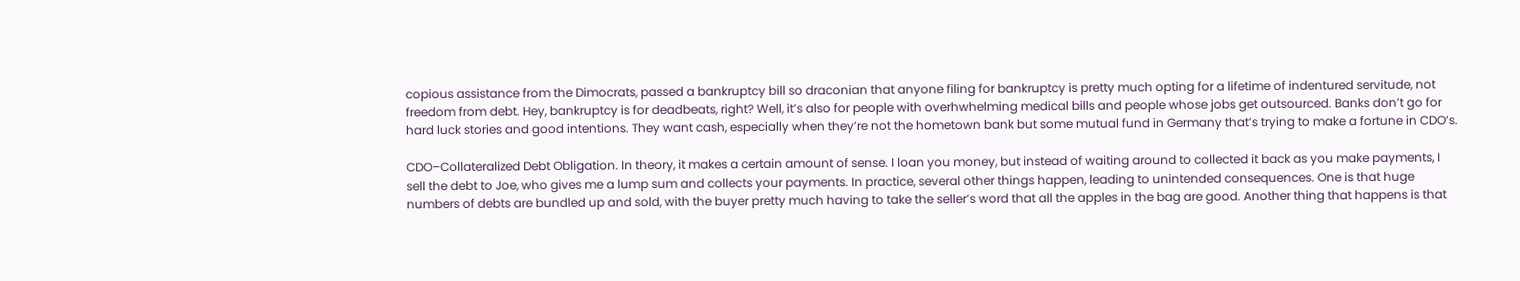copious assistance from the Dimocrats, passed a bankruptcy bill so draconian that anyone filing for bankruptcy is pretty much opting for a lifetime of indentured servitude, not freedom from debt. Hey, bankruptcy is for deadbeats, right? Well, it’s also for people with overhwhelming medical bills and people whose jobs get outsourced. Banks don’t go for hard luck stories and good intentions. They want cash, especially when they’re not the hometown bank but some mutual fund in Germany that’s trying to make a fortune in CDO’s.

CDO–Collateralized Debt Obligation. In theory, it makes a certain amount of sense. I loan you money, but instead of waiting around to collected it back as you make payments, I sell the debt to Joe, who gives me a lump sum and collects your payments. In practice, several other things happen, leading to unintended consequences. One is that huge numbers of debts are bundled up and sold, with the buyer pretty much having to take the seller’s word that all the apples in the bag are good. Another thing that happens is that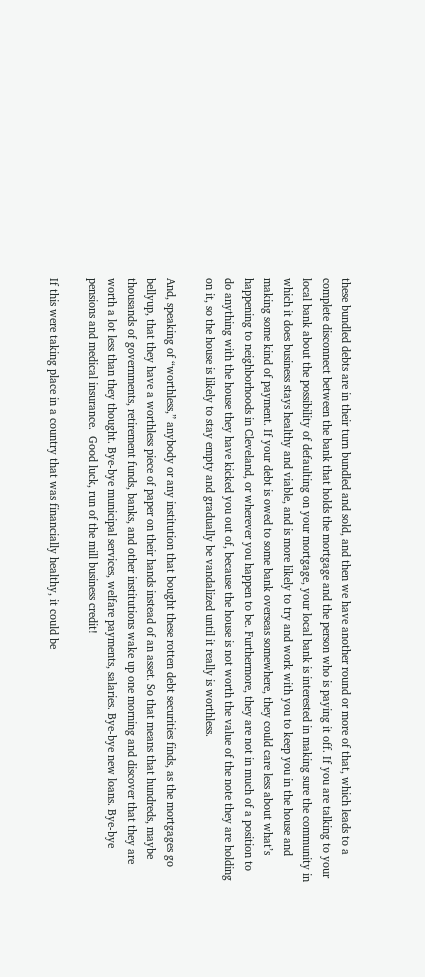these bundled debts are in their turn bundled and sold, and then we have another round or more of that, which leads to a complete disconnect between the bank that holds the mortgage and the person who is paying it off. If you are talking to your local bank about the possibility of defaulting on your mortgage, your local bank is interested in making sure the community in which it does business stays healthy and viable, and is more likely to try and work with you to keep you in the house and making some kind of payment. If your debt is owed to some bank overseas somewhere, they could care less about what’s happening to neighborhoods in Cleveland, or wherever you happen to be. Furthermore, they are not in much of a position to do anything with the house they have kicked you out of, because the house is not worth the value of the note they are holding on it, so the house is likely to stay empty and gradually be vandalized until it really is worthless.

And, speaking of “worthless,” anybody or any institution that bought these rotten debt securities finds, as the mortgages go bellyup, that they have a worthless piece of paper on their hands instead of an asset. So that means that hundreds, maybe thousands of governments, retirement funds, banks, and other institutions wake up one morning and discover that they are worth a lot less than they thought. Bye-bye municipal services, welfare payments, salaries. Bye-bye new loans. Bye-bye pensions and medical insurance.  Good luck, run of the mill business credit!

If this were taking place in a country that was financially healthy, it could be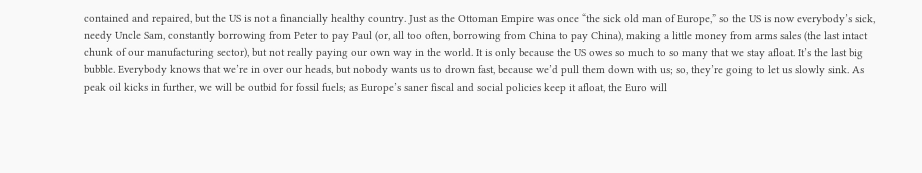contained and repaired, but the US is not a financially healthy country. Just as the Ottoman Empire was once “the sick old man of Europe,” so the US is now everybody’s sick, needy Uncle Sam, constantly borrowing from Peter to pay Paul (or, all too often, borrowing from China to pay China), making a little money from arms sales (the last intact chunk of our manufacturing sector), but not really paying our own way in the world. It is only because the US owes so much to so many that we stay afloat. It’s the last big bubble. Everybody knows that we’re in over our heads, but nobody wants us to drown fast, because we’d pull them down with us; so, they’re going to let us slowly sink. As peak oil kicks in further, we will be outbid for fossil fuels; as Europe’s saner fiscal and social policies keep it afloat, the Euro will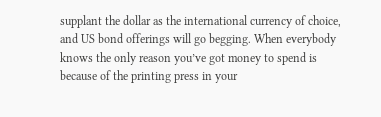supplant the dollar as the international currency of choice, and US bond offerings will go begging. When everybody knows the only reason you’ve got money to spend is because of the printing press in your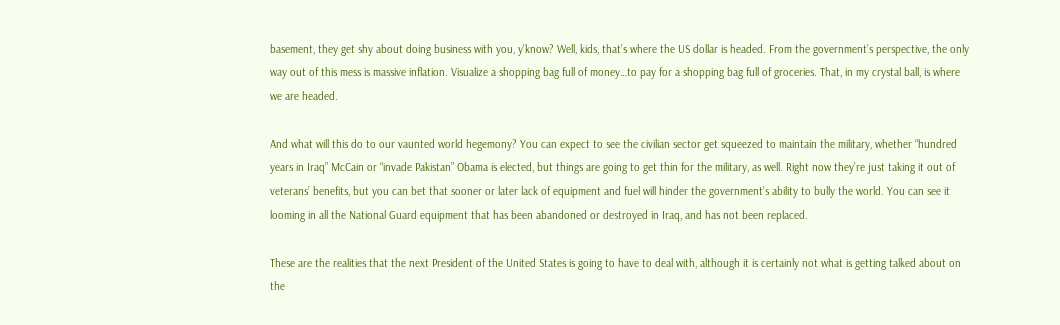basement, they get shy about doing business with you, y’know? Well, kids, that’s where the US dollar is headed. From the government’s perspective, the only way out of this mess is massive inflation. Visualize a shopping bag full of money…to pay for a shopping bag full of groceries. That, in my crystal ball, is where we are headed.

And what will this do to our vaunted world hegemony? You can expect to see the civilian sector get squeezed to maintain the military, whether “hundred years in Iraq” McCain or “invade Pakistan” Obama is elected, but things are going to get thin for the military, as well. Right now they’re just taking it out of veterans’ benefits, but you can bet that sooner or later lack of equipment and fuel will hinder the government’s ability to bully the world. You can see it looming in all the National Guard equipment that has been abandoned or destroyed in Iraq, and has not been replaced.

These are the realities that the next President of the United States is going to have to deal with, although it is certainly not what is getting talked about on the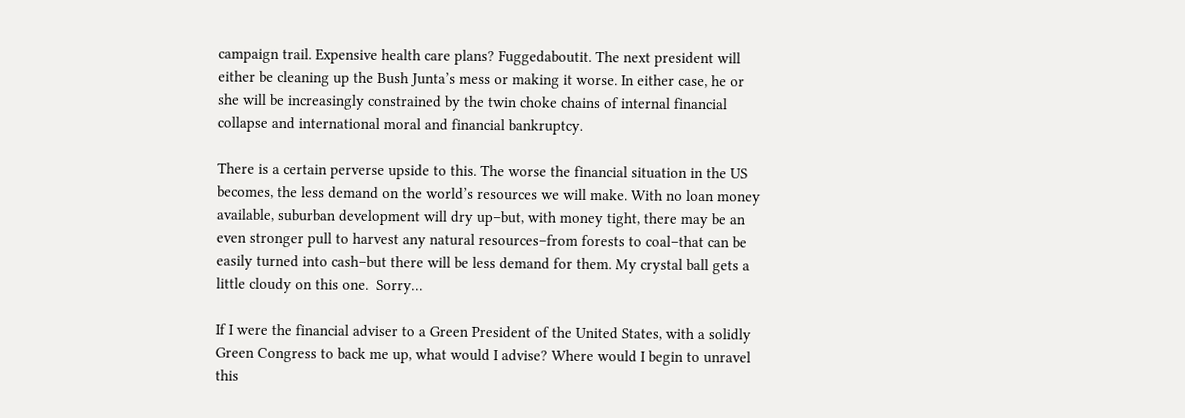campaign trail. Expensive health care plans? Fuggedaboutit. The next president will either be cleaning up the Bush Junta’s mess or making it worse. In either case, he or she will be increasingly constrained by the twin choke chains of internal financial collapse and international moral and financial bankruptcy.

There is a certain perverse upside to this. The worse the financial situation in the US becomes, the less demand on the world’s resources we will make. With no loan money available, suburban development will dry up–but, with money tight, there may be an even stronger pull to harvest any natural resources–from forests to coal–that can be easily turned into cash–but there will be less demand for them. My crystal ball gets a little cloudy on this one.  Sorry…

If I were the financial adviser to a Green President of the United States, with a solidly Green Congress to back me up, what would I advise? Where would I begin to unravel this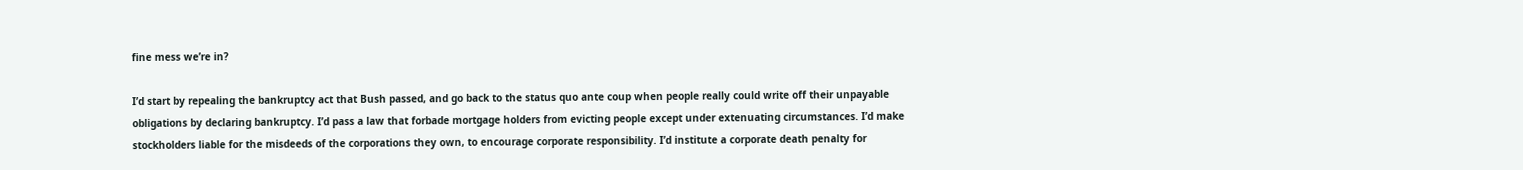fine mess we’re in?

I’d start by repealing the bankruptcy act that Bush passed, and go back to the status quo ante coup when people really could write off their unpayable obligations by declaring bankruptcy. I’d pass a law that forbade mortgage holders from evicting people except under extenuating circumstances. I’d make stockholders liable for the misdeeds of the corporations they own, to encourage corporate responsibility. I’d institute a corporate death penalty for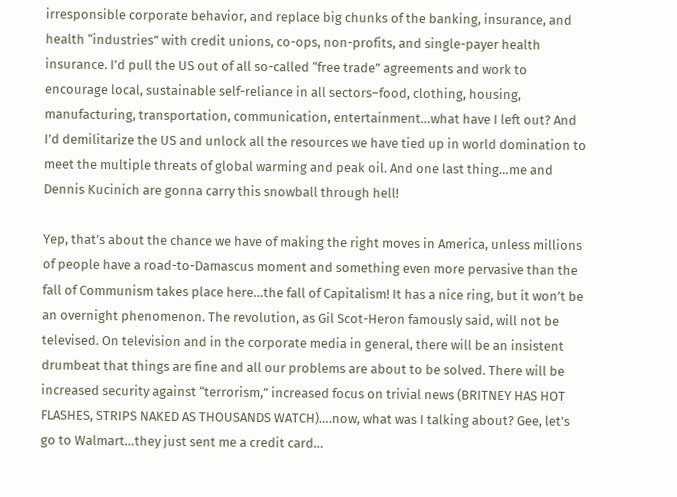irresponsible corporate behavior, and replace big chunks of the banking, insurance, and health “industries” with credit unions, co-ops, non-profits, and single-payer health insurance. I’d pull the US out of all so-called “free trade” agreements and work to encourage local, sustainable self-reliance in all sectors–food, clothing, housing, manufacturing, transportation, communication, entertainment…what have I left out? And I’d demilitarize the US and unlock all the resources we have tied up in world domination to meet the multiple threats of global warming and peak oil. And one last thing…me and Dennis Kucinich are gonna carry this snowball through hell!

Yep, that’s about the chance we have of making the right moves in America, unless millions of people have a road-to-Damascus moment and something even more pervasive than the fall of Communism takes place here…the fall of Capitalism! It has a nice ring, but it won’t be an overnight phenomenon. The revolution, as Gil Scot-Heron famously said, will not be televised. On television and in the corporate media in general, there will be an insistent drumbeat that things are fine and all our problems are about to be solved. There will be increased security against “terrorism,” increased focus on trivial news (BRITNEY HAS HOT FLASHES, STRIPS NAKED AS THOUSANDS WATCH)….now, what was I talking about? Gee, let’s go to Walmart…they just sent me a credit card…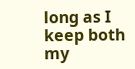long as I keep both my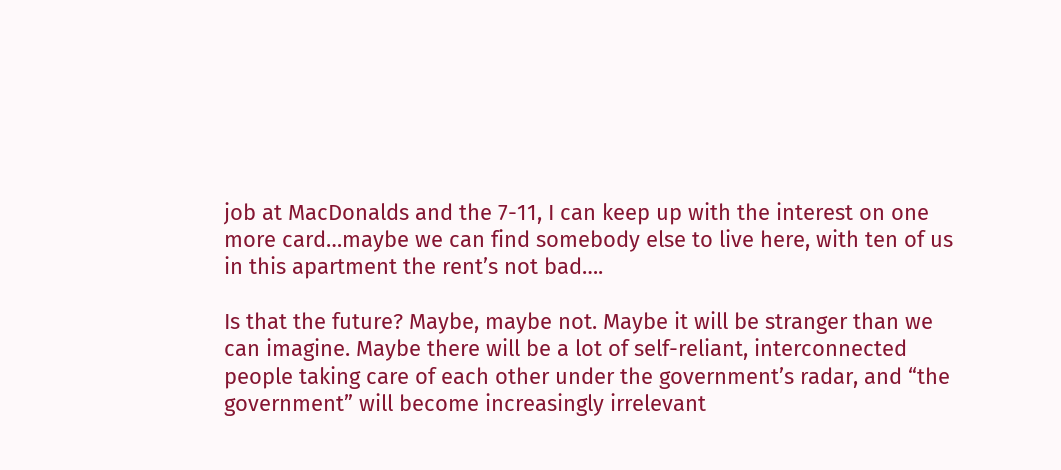job at MacDonalds and the 7-11, I can keep up with the interest on one more card…maybe we can find somebody else to live here, with ten of us in this apartment the rent’s not bad….

Is that the future? Maybe, maybe not. Maybe it will be stranger than we can imagine. Maybe there will be a lot of self-reliant, interconnected people taking care of each other under the government’s radar, and “the government” will become increasingly irrelevant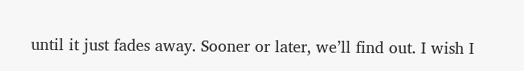until it just fades away. Sooner or later, we’ll find out. I wish I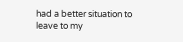had a better situation to leave to my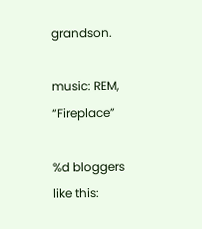grandson.

music: REM, “Fireplace”

%d bloggers like this: